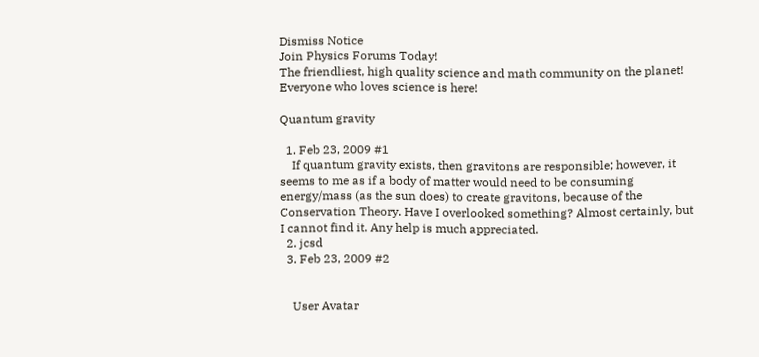Dismiss Notice
Join Physics Forums Today!
The friendliest, high quality science and math community on the planet! Everyone who loves science is here!

Quantum gravity

  1. Feb 23, 2009 #1
    If quantum gravity exists, then gravitons are responsible; however, it seems to me as if a body of matter would need to be consuming energy/mass (as the sun does) to create gravitons, because of the Conservation Theory. Have I overlooked something? Almost certainly, but I cannot find it. Any help is much appreciated.
  2. jcsd
  3. Feb 23, 2009 #2


    User Avatar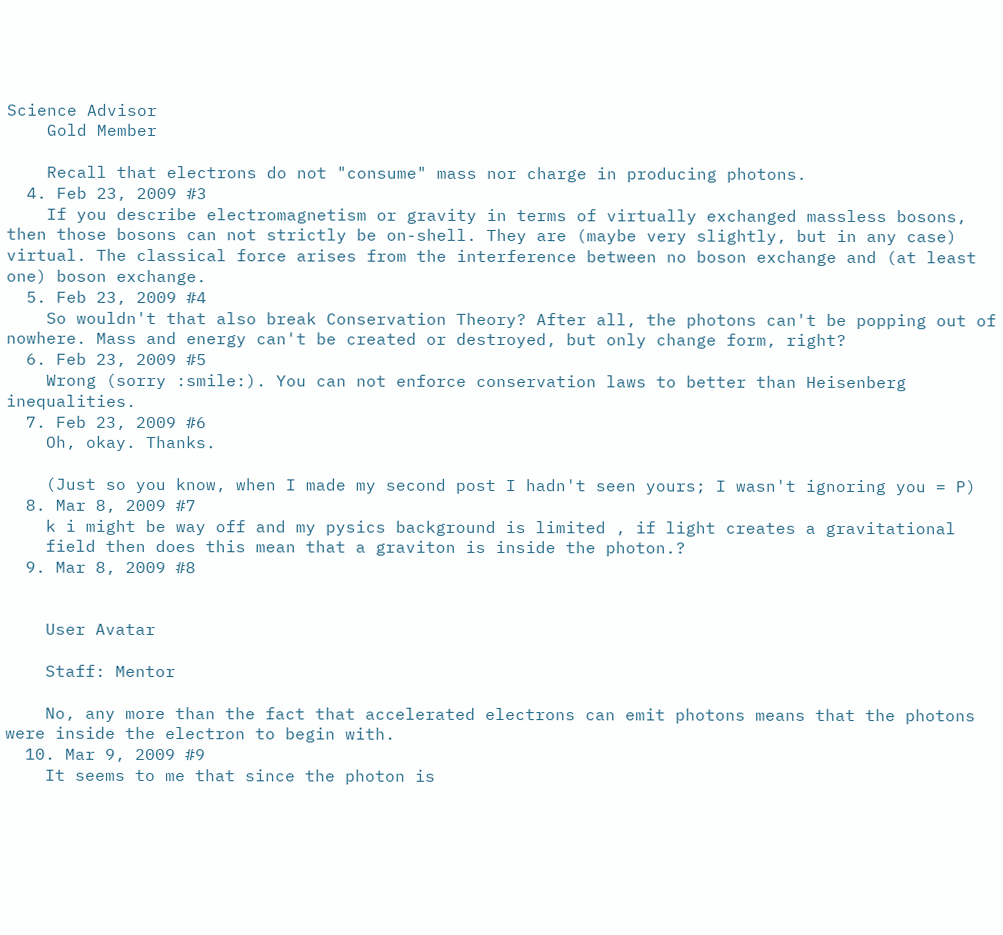Science Advisor
    Gold Member

    Recall that electrons do not "consume" mass nor charge in producing photons.
  4. Feb 23, 2009 #3
    If you describe electromagnetism or gravity in terms of virtually exchanged massless bosons, then those bosons can not strictly be on-shell. They are (maybe very slightly, but in any case) virtual. The classical force arises from the interference between no boson exchange and (at least one) boson exchange.
  5. Feb 23, 2009 #4
    So wouldn't that also break Conservation Theory? After all, the photons can't be popping out of nowhere. Mass and energy can't be created or destroyed, but only change form, right?
  6. Feb 23, 2009 #5
    Wrong (sorry :smile:). You can not enforce conservation laws to better than Heisenberg inequalities.
  7. Feb 23, 2009 #6
    Oh, okay. Thanks.

    (Just so you know, when I made my second post I hadn't seen yours; I wasn't ignoring you = P)
  8. Mar 8, 2009 #7
    k i might be way off and my pysics background is limited , if light creates a gravitational
    field then does this mean that a graviton is inside the photon.?
  9. Mar 8, 2009 #8


    User Avatar

    Staff: Mentor

    No, any more than the fact that accelerated electrons can emit photons means that the photons were inside the electron to begin with.
  10. Mar 9, 2009 #9
    It seems to me that since the photon is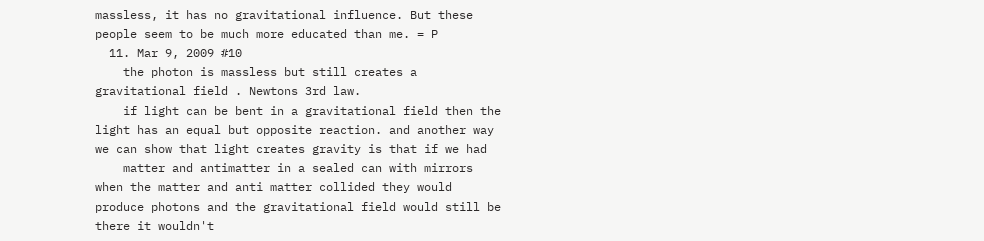massless, it has no gravitational influence. But these people seem to be much more educated than me. = P
  11. Mar 9, 2009 #10
    the photon is massless but still creates a gravitational field . Newtons 3rd law.
    if light can be bent in a gravitational field then the light has an equal but opposite reaction. and another way we can show that light creates gravity is that if we had
    matter and antimatter in a sealed can with mirrors when the matter and anti matter collided they would produce photons and the gravitational field would still be there it wouldn't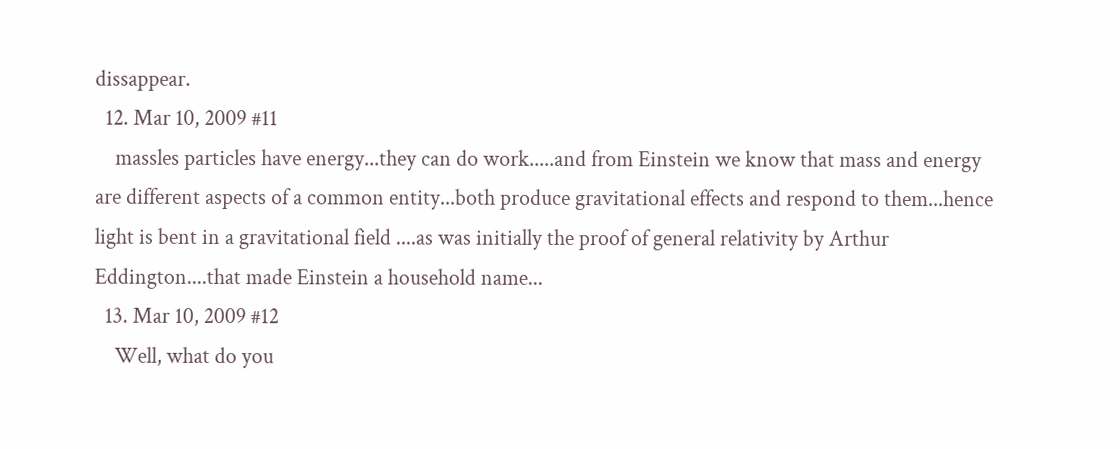dissappear.
  12. Mar 10, 2009 #11
    massles particles have energy...they can do work.....and from Einstein we know that mass and energy are different aspects of a common entity...both produce gravitational effects and respond to them...hence light is bent in a gravitational field ....as was initially the proof of general relativity by Arthur Eddington....that made Einstein a household name...
  13. Mar 10, 2009 #12
    Well, what do you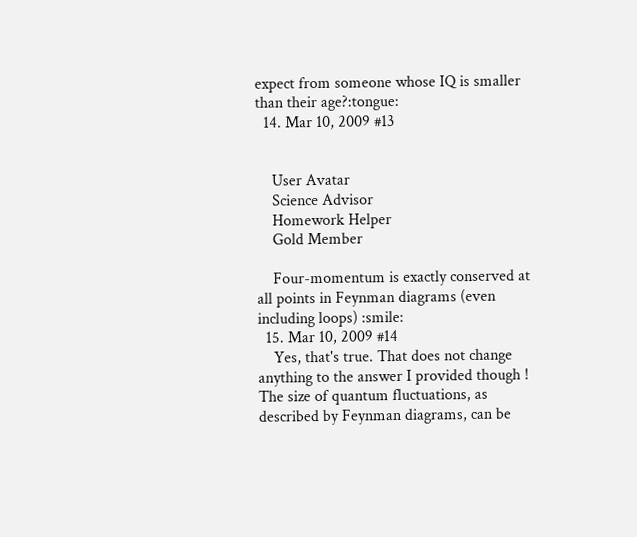expect from someone whose IQ is smaller than their age?:tongue:
  14. Mar 10, 2009 #13


    User Avatar
    Science Advisor
    Homework Helper
    Gold Member

    Four-momentum is exactly conserved at all points in Feynman diagrams (even including loops) :smile:
  15. Mar 10, 2009 #14
    Yes, that's true. That does not change anything to the answer I provided though ! The size of quantum fluctuations, as described by Feynman diagrams, can be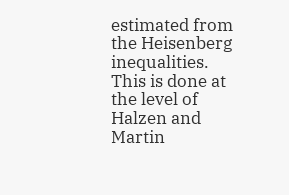estimated from the Heisenberg inequalities. This is done at the level of Halzen and Martin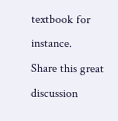textbook for instance.
Share this great discussion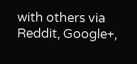with others via Reddit, Google+,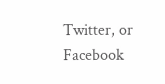Twitter, or Facebook